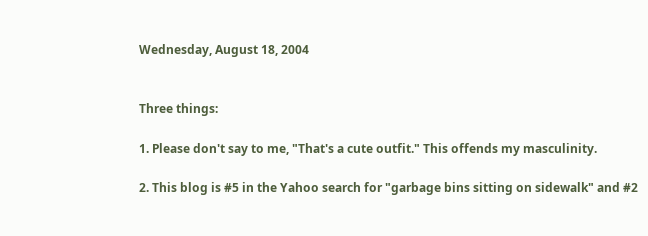Wednesday, August 18, 2004


Three things:

1. Please don't say to me, "That's a cute outfit." This offends my masculinity.

2. This blog is #5 in the Yahoo search for "garbage bins sitting on sidewalk" and #2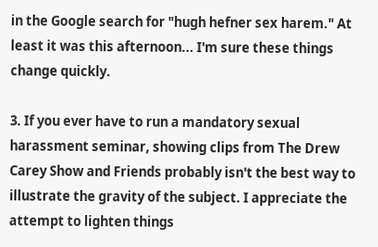in the Google search for "hugh hefner sex harem." At least it was this afternoon... I'm sure these things change quickly.

3. If you ever have to run a mandatory sexual harassment seminar, showing clips from The Drew Carey Show and Friends probably isn't the best way to illustrate the gravity of the subject. I appreciate the attempt to lighten things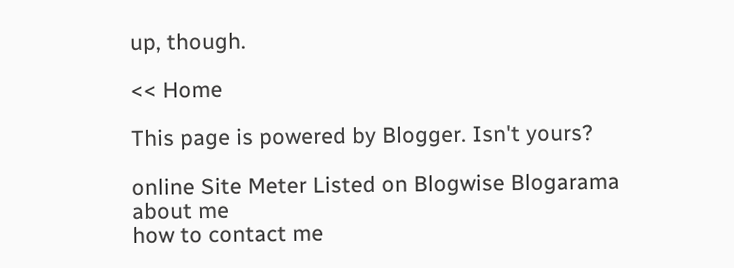up, though.

<< Home

This page is powered by Blogger. Isn't yours?

online Site Meter Listed on Blogwise Blogarama
about me
how to contact me